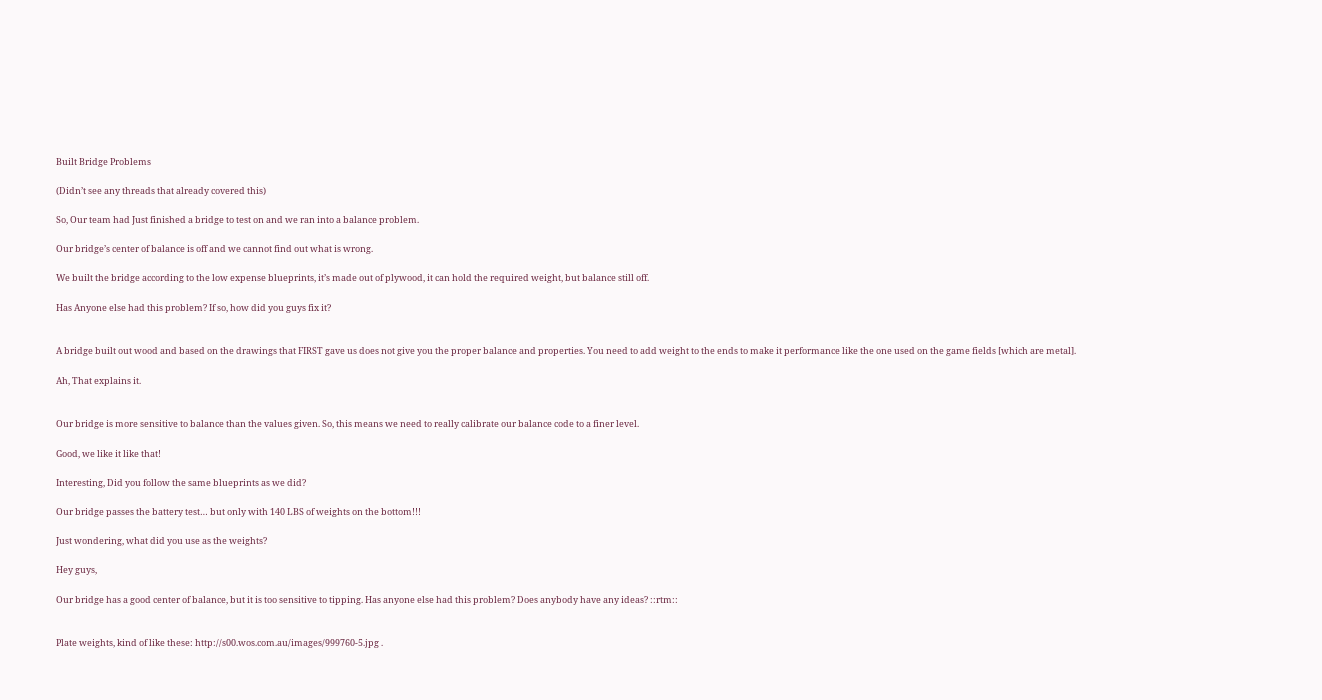Built Bridge Problems

(Didn’t see any threads that already covered this)

So, Our team had Just finished a bridge to test on and we ran into a balance problem.

Our bridge’s center of balance is off and we cannot find out what is wrong.

We built the bridge according to the low expense blueprints, it’s made out of plywood, it can hold the required weight, but balance still off.

Has Anyone else had this problem? If so, how did you guys fix it?


A bridge built out wood and based on the drawings that FIRST gave us does not give you the proper balance and properties. You need to add weight to the ends to make it performance like the one used on the game fields [which are metal].

Ah, That explains it.


Our bridge is more sensitive to balance than the values given. So, this means we need to really calibrate our balance code to a finer level.

Good, we like it like that!

Interesting, Did you follow the same blueprints as we did?

Our bridge passes the battery test… but only with 140 LBS of weights on the bottom!!!

Just wondering, what did you use as the weights?

Hey guys,

Our bridge has a good center of balance, but it is too sensitive to tipping. Has anyone else had this problem? Does anybody have any ideas? ::rtm::


Plate weights, kind of like these: http://s00.wos.com.au/images/999760-5.jpg .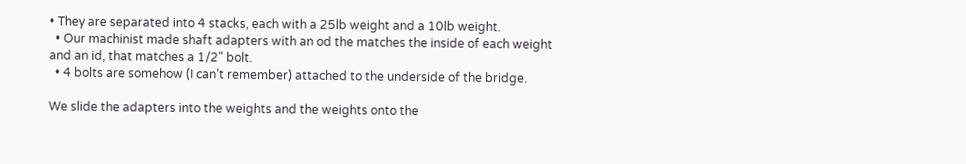• They are separated into 4 stacks, each with a 25lb weight and a 10lb weight.
  • Our machinist made shaft adapters with an od the matches the inside of each weight and an id, that matches a 1/2" bolt.
  • 4 bolts are somehow (I can’t remember) attached to the underside of the bridge.

We slide the adapters into the weights and the weights onto the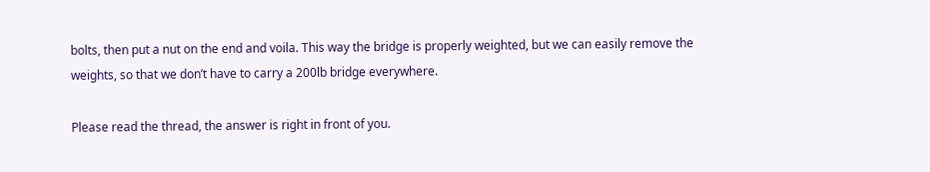bolts, then put a nut on the end and voila. This way the bridge is properly weighted, but we can easily remove the weights, so that we don’t have to carry a 200lb bridge everywhere.

Please read the thread, the answer is right in front of you.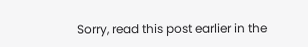Sorry, read this post earlier in the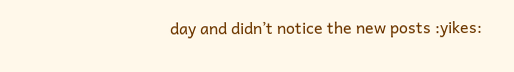day and didn’t notice the new posts :yikes: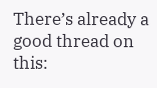There’s already a good thread on this: